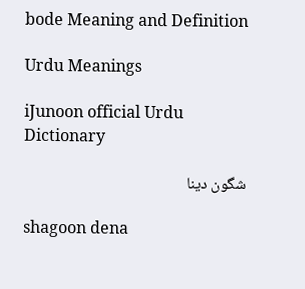bode Meaning and Definition

Urdu Meanings

iJunoon official Urdu Dictionary

شگون دینا

shagoon dena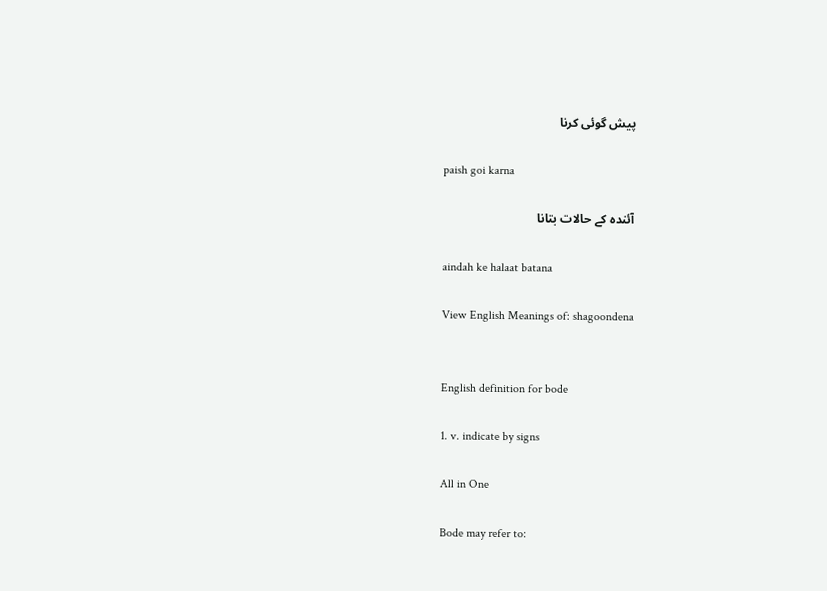پیش گوئی کرنا

paish goi karna

آئندہ کے حالات بتانا

aindah ke halaat batana

View English Meanings of: shagoondena


English definition for bode

1. v. indicate by signs

All in One

Bode may refer to: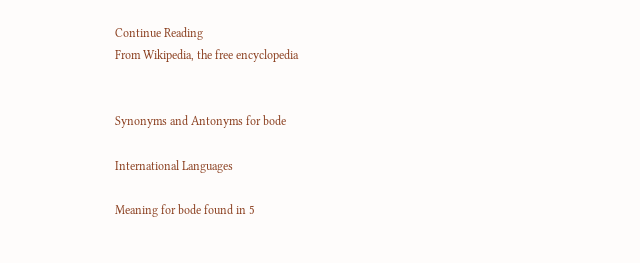Continue Reading
From Wikipedia, the free encyclopedia


Synonyms and Antonyms for bode

International Languages

Meaning for bode found in 5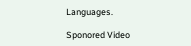Languages.

Sponored Video